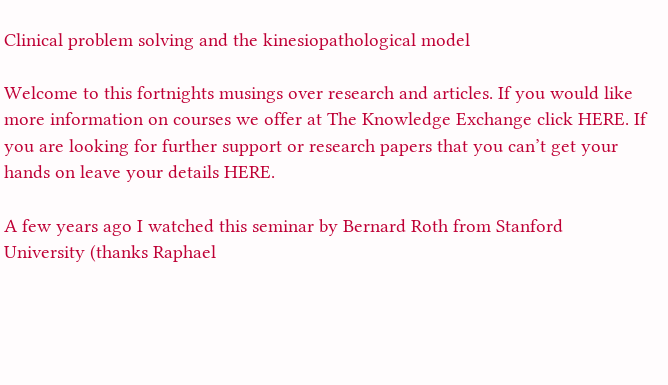Clinical problem solving and the kinesiopathological model

Welcome to this fortnights musings over research and articles. If you would like more information on courses we offer at The Knowledge Exchange click HERE. If you are looking for further support or research papers that you can’t get your hands on leave your details HERE.

A few years ago I watched this seminar by Bernard Roth from Stanford University (thanks Raphael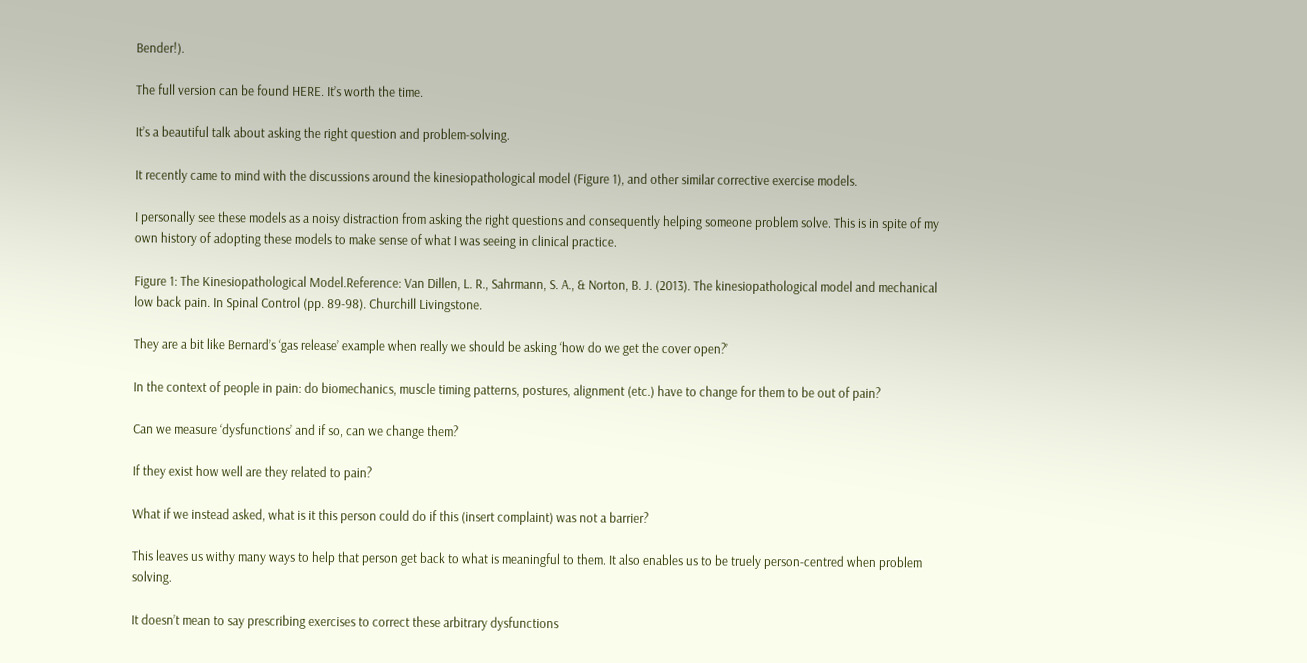Bender!).

The full version can be found HERE. It’s worth the time.

It’s a beautiful talk about asking the right question and problem-solving.

It recently came to mind with the discussions around the kinesiopathological model (Figure 1), and other similar corrective exercise models.

I personally see these models as a noisy distraction from asking the right questions and consequently helping someone problem solve. This is in spite of my own history of adopting these models to make sense of what I was seeing in clinical practice.

Figure 1: The Kinesiopathological Model.Reference: Van Dillen, L. R., Sahrmann, S. A., & Norton, B. J. (2013). The kinesiopathological model and mechanical low back pain. In Spinal Control (pp. 89-98). Churchill Livingstone.

They are a bit like Bernard’s ‘gas release’ example when really we should be asking ‘how do we get the cover open?’

In the context of people in pain: do biomechanics, muscle timing patterns, postures, alignment (etc.) have to change for them to be out of pain?

Can we measure ‘dysfunctions’ and if so, can we change them?

If they exist how well are they related to pain?

What if we instead asked, what is it this person could do if this (insert complaint) was not a barrier?

This leaves us withy many ways to help that person get back to what is meaningful to them. It also enables us to be truely person-centred when problem solving.

It doesn’t mean to say prescribing exercises to correct these arbitrary dysfunctions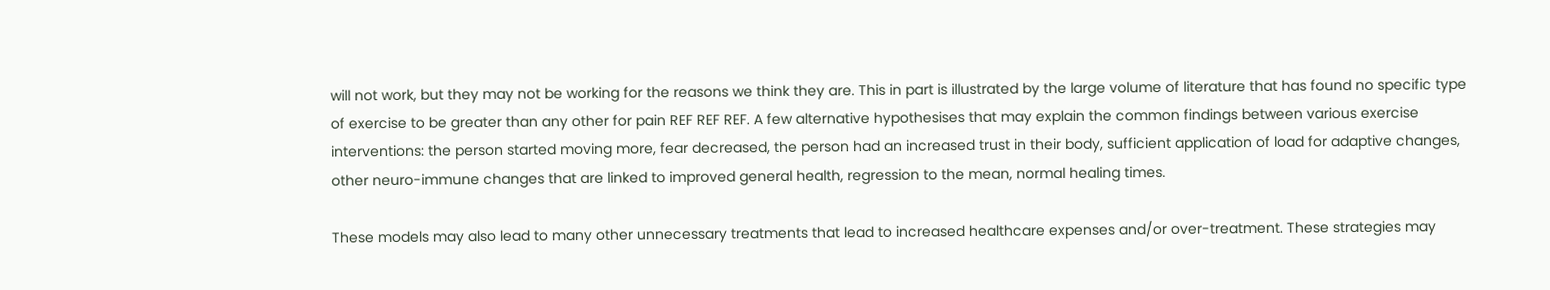will not work, but they may not be working for the reasons we think they are. This in part is illustrated by the large volume of literature that has found no specific type of exercise to be greater than any other for pain REF REF REF. A few alternative hypothesises that may explain the common findings between various exercise interventions: the person started moving more, fear decreased, the person had an increased trust in their body, sufficient application of load for adaptive changes, other neuro-immune changes that are linked to improved general health, regression to the mean, normal healing times.

These models may also lead to many other unnecessary treatments that lead to increased healthcare expenses and/or over-treatment. These strategies may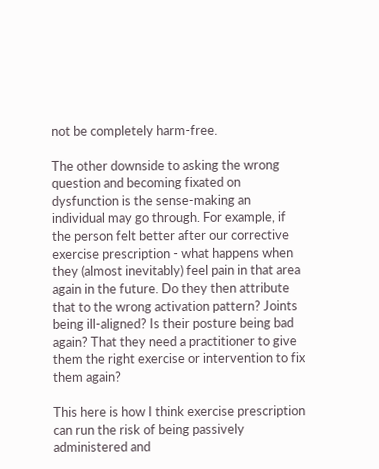not be completely harm-free.

The other downside to asking the wrong question and becoming fixated on dysfunction is the sense-making an individual may go through. For example, if the person felt better after our corrective exercise prescription - what happens when they (almost inevitably) feel pain in that area again in the future. Do they then attribute that to the wrong activation pattern? Joints being ill-aligned? Is their posture being bad again? That they need a practitioner to give them the right exercise or intervention to fix them again?

This here is how I think exercise prescription can run the risk of being passively administered and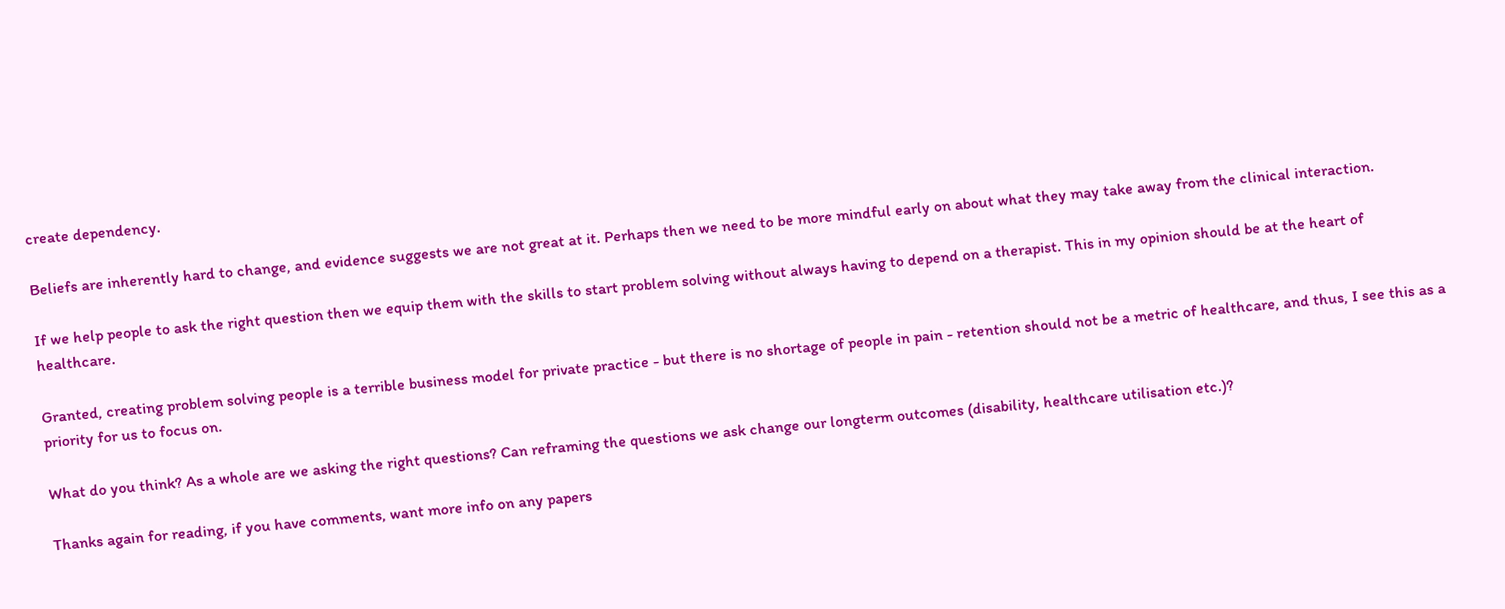create dependency.

Beliefs are inherently hard to change, and evidence suggests we are not great at it. Perhaps then we need to be more mindful early on about what they may take away from the clinical interaction.

If we help people to ask the right question then we equip them with the skills to start problem solving without always having to depend on a therapist. This in my opinion should be at the heart of healthcare.

Granted, creating problem solving people is a terrible business model for private practice - but there is no shortage of people in pain - retention should not be a metric of healthcare, and thus, I see this as a priority for us to focus on.

What do you think? As a whole are we asking the right questions? Can reframing the questions we ask change our longterm outcomes (disability, healthcare utilisation etc.)?

Thanks again for reading, if you have comments, want more info on any papers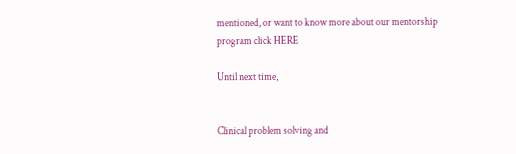mentioned, or want to know more about our mentorship program click HERE

Until next time,


Clinical problem solving and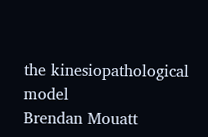the kinesiopathological model
Brendan Mouatt